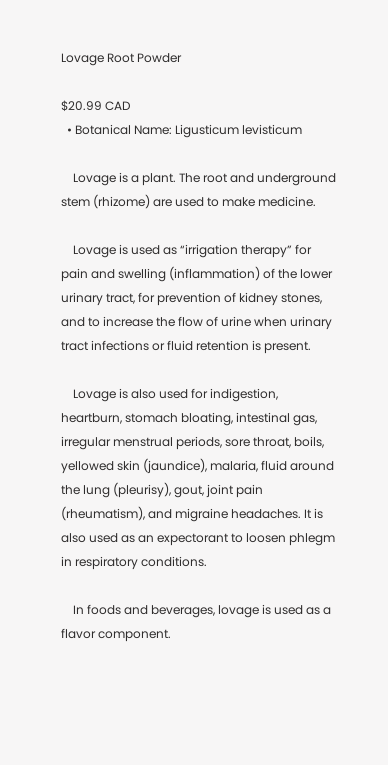Lovage Root Powder

$20.99 CAD
  • Botanical Name: Ligusticum levisticum

    Lovage is a plant. The root and underground stem (rhizome) are used to make medicine.

    Lovage is used as “irrigation therapy” for pain and swelling (inflammation) of the lower urinary tract, for prevention of kidney stones, and to increase the flow of urine when urinary tract infections or fluid retention is present.

    Lovage is also used for indigestion, heartburn, stomach bloating, intestinal gas, irregular menstrual periods, sore throat, boils, yellowed skin (jaundice), malaria, fluid around the lung (pleurisy), gout, joint pain (rheumatism), and migraine headaches. It is also used as an expectorant to loosen phlegm in respiratory conditions.

    In foods and beverages, lovage is used as a flavor component.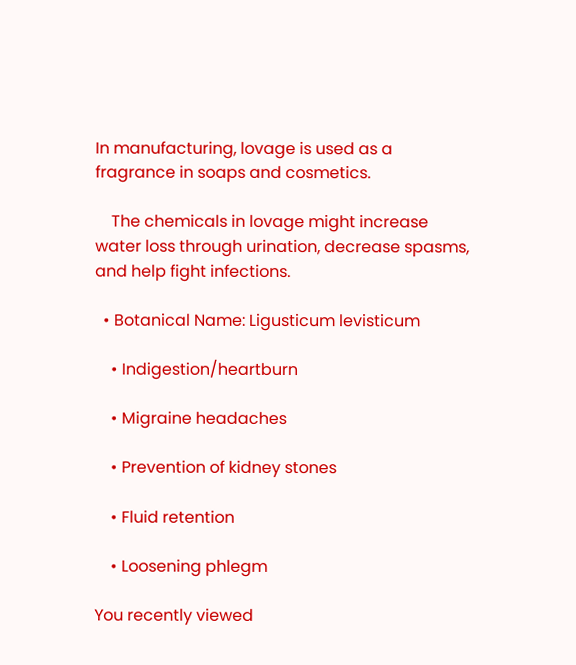In manufacturing, lovage is used as a fragrance in soaps and cosmetics.

    The chemicals in lovage might increase water loss through urination, decrease spasms, and help fight infections.

  • Botanical Name: Ligusticum levisticum

    • Indigestion/heartburn

    • Migraine headaches

    • Prevention of kidney stones

    • Fluid retention

    • Loosening phlegm

You recently viewed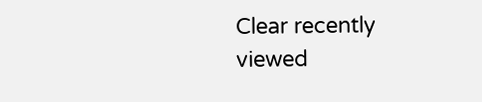Clear recently viewed